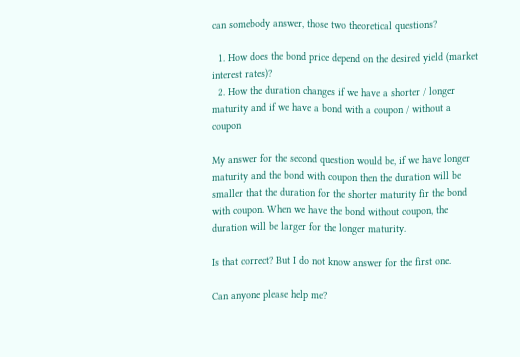can somebody answer, those two theoretical questions?

  1. How does the bond price depend on the desired yield (market interest rates)?
  2. How the duration changes if we have a shorter / longer maturity and if we have a bond with a coupon / without a coupon

My answer for the second question would be, if we have longer maturity and the bond with coupon then the duration will be smaller that the duration for the shorter maturity fir the bond with coupon. When we have the bond without coupon, the duration will be larger for the longer maturity.

Is that correct? But I do not know answer for the first one.

Can anyone please help me?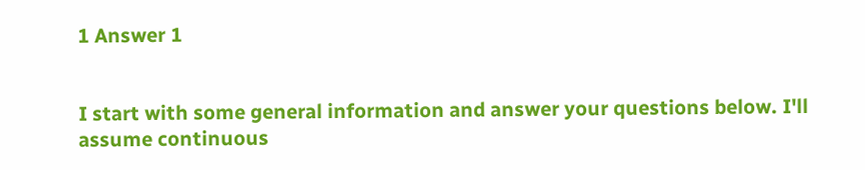1 Answer 1


I start with some general information and answer your questions below. I'll assume continuous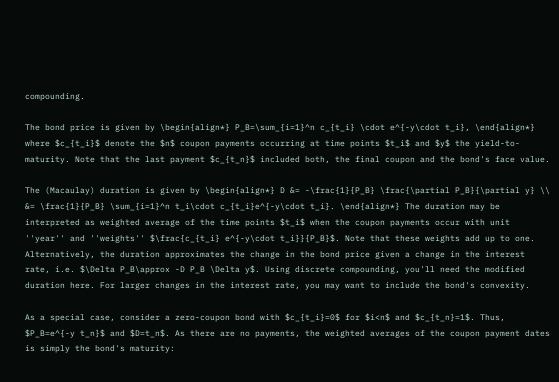compounding.

The bond price is given by \begin{align*} P_B=\sum_{i=1}^n c_{t_i} \cdot e^{-y\cdot t_i}, \end{align*} where $c_{t_i}$ denote the $n$ coupon payments occurring at time points $t_i$ and $y$ the yield-to-maturity. Note that the last payment $c_{t_n}$ included both, the final coupon and the bond's face value.

The (Macaulay) duration is given by \begin{align*} D &= -\frac{1}{P_B} \frac{\partial P_B}{\partial y} \\ &= \frac{1}{P_B} \sum_{i=1}^n t_i\cdot c_{t_i}e^{-y\cdot t_i}. \end{align*} The duration may be interpreted as weighted average of the time points $t_i$ when the coupon payments occur with unit ''year'' and ''weights'' $\frac{c_{t_i} e^{-y\cdot t_i}}{P_B}$. Note that these weights add up to one. Alternatively, the duration approximates the change in the bond price given a change in the interest rate, i.e. $\Delta P_B\approx -D P_B \Delta y$. Using discrete compounding, you'll need the modified duration here. For larger changes in the interest rate, you may want to include the bond's convexity.

As a special case, consider a zero-coupon bond with $c_{t_i}=0$ for $i<n$ and $c_{t_n}=1$. Thus, $P_B=e^{-y t_n}$ and $D=t_n$. As there are no payments, the weighted averages of the coupon payment dates is simply the bond's maturity: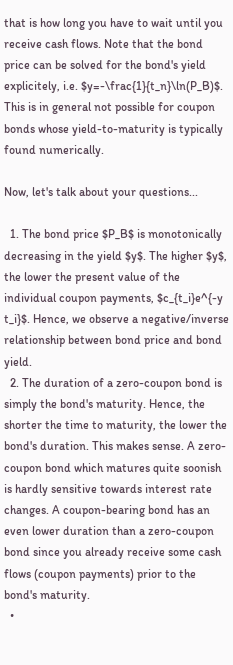that is how long you have to wait until you receive cash flows. Note that the bond price can be solved for the bond's yield explicitely, i.e. $y=-\frac{1}{t_n}\ln(P_B)$. This is in general not possible for coupon bonds whose yield-to-maturity is typically found numerically.

Now, let's talk about your questions...

  1. The bond price $P_B$ is monotonically decreasing in the yield $y$. The higher $y$, the lower the present value of the individual coupon payments, $c_{t_i}e^{-y t_i}$. Hence, we observe a negative/inverse relationship between bond price and bond yield.
  2. The duration of a zero-coupon bond is simply the bond's maturity. Hence, the shorter the time to maturity, the lower the bond's duration. This makes sense. A zero-coupon bond which matures quite soonish is hardly sensitive towards interest rate changes. A coupon-bearing bond has an even lower duration than a zero-coupon bond since you already receive some cash flows (coupon payments) prior to the bond's maturity.
  •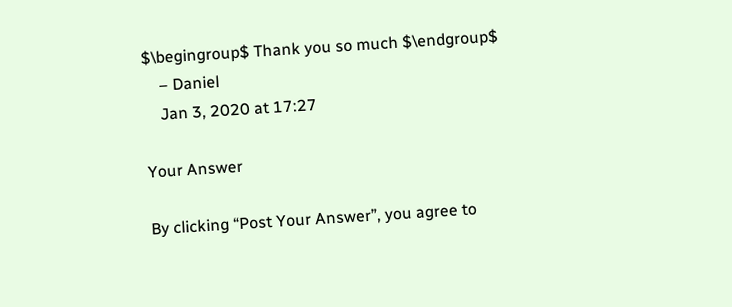$\begingroup$ Thank you so much $\endgroup$
    – Daniel
    Jan 3, 2020 at 17:27

Your Answer

By clicking “Post Your Answer”, you agree to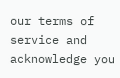our terms of service and acknowledge you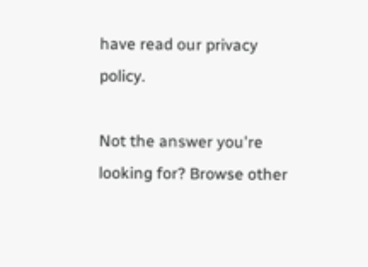have read our privacy policy.

Not the answer you're looking for? Browse other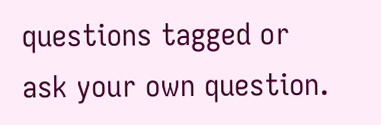questions tagged or ask your own question.